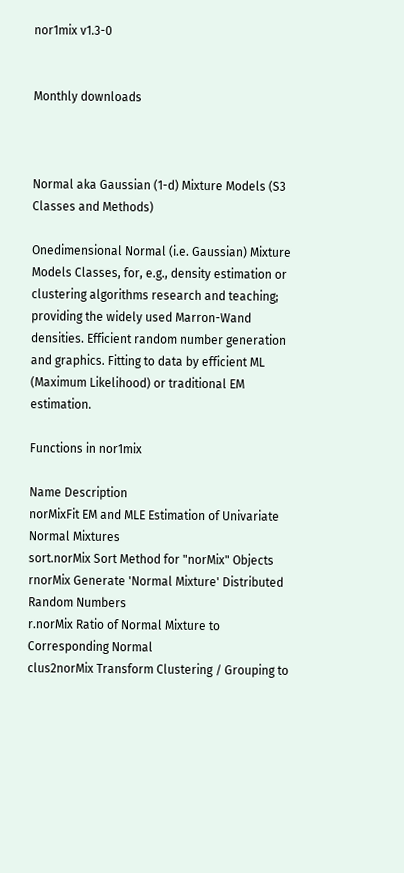nor1mix v1.3-0


Monthly downloads



Normal aka Gaussian (1-d) Mixture Models (S3 Classes and Methods)

Onedimensional Normal (i.e. Gaussian) Mixture Models Classes, for, e.g., density estimation or clustering algorithms research and teaching; providing the widely used Marron-Wand densities. Efficient random number generation and graphics. Fitting to data by efficient ML (Maximum Likelihood) or traditional EM estimation.

Functions in nor1mix

Name Description
norMixFit EM and MLE Estimation of Univariate Normal Mixtures
sort.norMix Sort Method for "norMix" Objects
rnorMix Generate 'Normal Mixture' Distributed Random Numbers
r.norMix Ratio of Normal Mixture to Corresponding Normal
clus2norMix Transform Clustering / Grouping to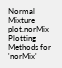Normal Mixture
plot.norMix Plotting Methods for 'norMix'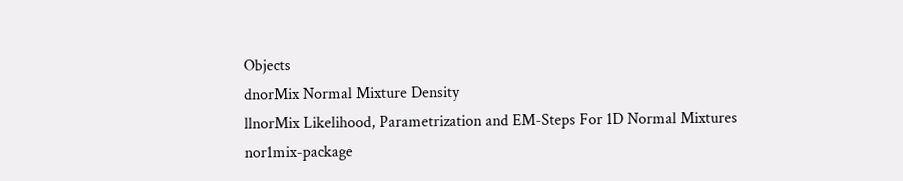Objects
dnorMix Normal Mixture Density
llnorMix Likelihood, Parametrization and EM-Steps For 1D Normal Mixtures
nor1mix-package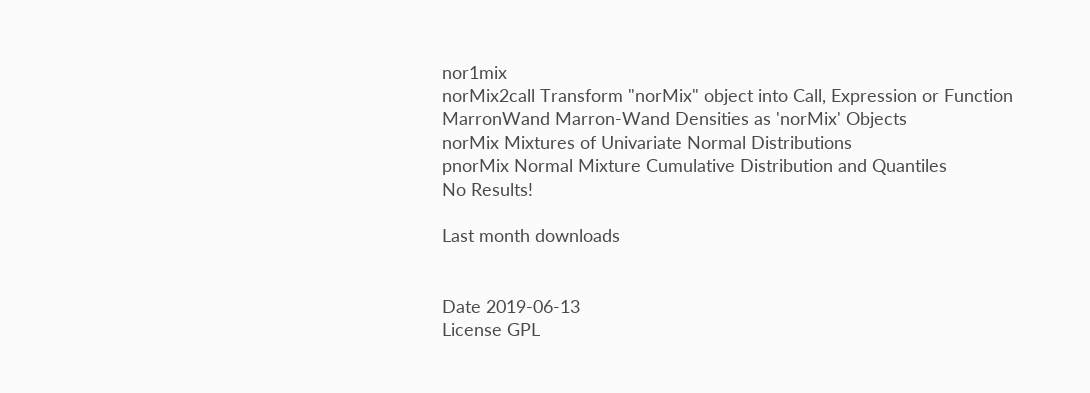nor1mix
norMix2call Transform "norMix" object into Call, Expression or Function
MarronWand Marron-Wand Densities as 'norMix' Objects
norMix Mixtures of Univariate Normal Distributions
pnorMix Normal Mixture Cumulative Distribution and Quantiles
No Results!

Last month downloads


Date 2019-06-13
License GPL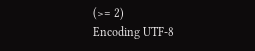(>= 2)
Encoding UTF-8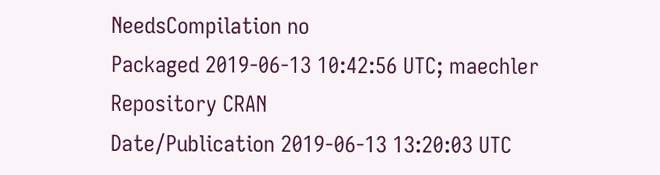NeedsCompilation no
Packaged 2019-06-13 10:42:56 UTC; maechler
Repository CRAN
Date/Publication 2019-06-13 13:20:03 UTC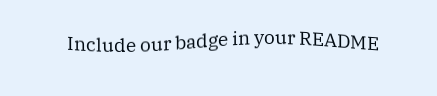Include our badge in your README